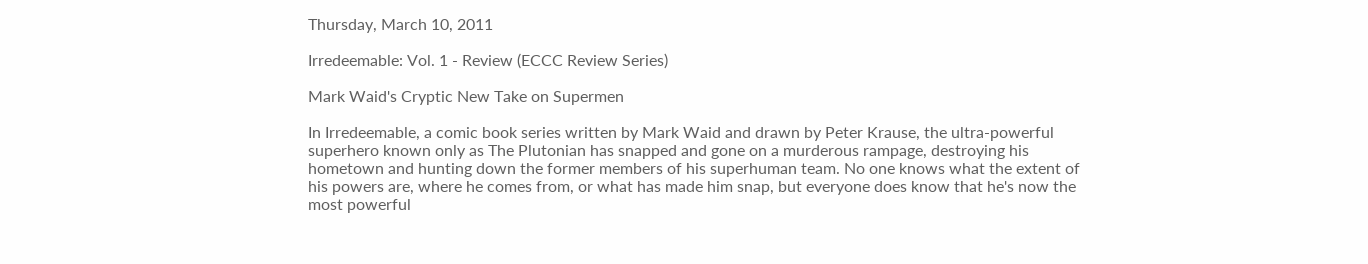Thursday, March 10, 2011

Irredeemable: Vol. 1 - Review (ECCC Review Series)

Mark Waid's Cryptic New Take on Supermen

In Irredeemable, a comic book series written by Mark Waid and drawn by Peter Krause, the ultra-powerful superhero known only as The Plutonian has snapped and gone on a murderous rampage, destroying his hometown and hunting down the former members of his superhuman team. No one knows what the extent of his powers are, where he comes from, or what has made him snap, but everyone does know that he's now the most powerful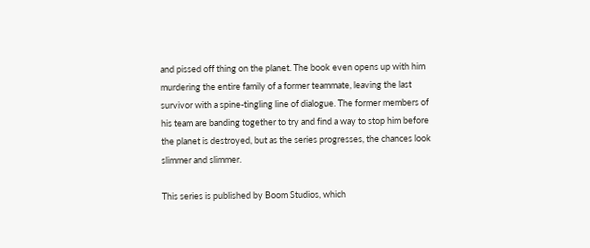and pissed off thing on the planet. The book even opens up with him murdering the entire family of a former teammate, leaving the last survivor with a spine-tingling line of dialogue. The former members of his team are banding together to try and find a way to stop him before the planet is destroyed, but as the series progresses, the chances look slimmer and slimmer.

This series is published by Boom Studios, which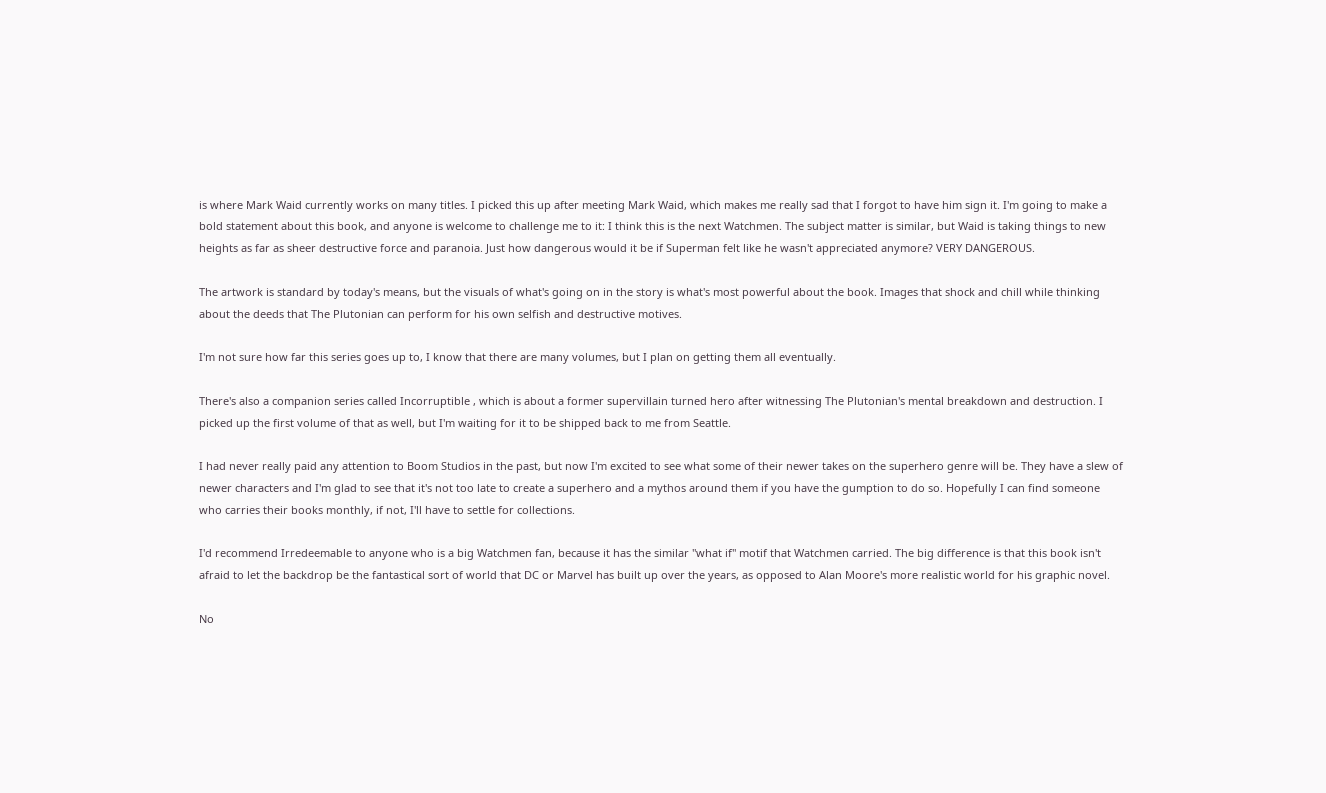is where Mark Waid currently works on many titles. I picked this up after meeting Mark Waid, which makes me really sad that I forgot to have him sign it. I'm going to make a bold statement about this book, and anyone is welcome to challenge me to it: I think this is the next Watchmen. The subject matter is similar, but Waid is taking things to new heights as far as sheer destructive force and paranoia. Just how dangerous would it be if Superman felt like he wasn't appreciated anymore? VERY DANGEROUS.

The artwork is standard by today's means, but the visuals of what's going on in the story is what's most powerful about the book. Images that shock and chill while thinking about the deeds that The Plutonian can perform for his own selfish and destructive motives.

I'm not sure how far this series goes up to, I know that there are many volumes, but I plan on getting them all eventually.

There's also a companion series called Incorruptible , which is about a former supervillain turned hero after witnessing The Plutonian's mental breakdown and destruction. I picked up the first volume of that as well, but I'm waiting for it to be shipped back to me from Seattle.

I had never really paid any attention to Boom Studios in the past, but now I'm excited to see what some of their newer takes on the superhero genre will be. They have a slew of newer characters and I'm glad to see that it's not too late to create a superhero and a mythos around them if you have the gumption to do so. Hopefully I can find someone who carries their books monthly, if not, I'll have to settle for collections.

I'd recommend Irredeemable to anyone who is a big Watchmen fan, because it has the similar "what if" motif that Watchmen carried. The big difference is that this book isn't afraid to let the backdrop be the fantastical sort of world that DC or Marvel has built up over the years, as opposed to Alan Moore's more realistic world for his graphic novel.

No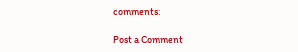comments:

Post a Comment